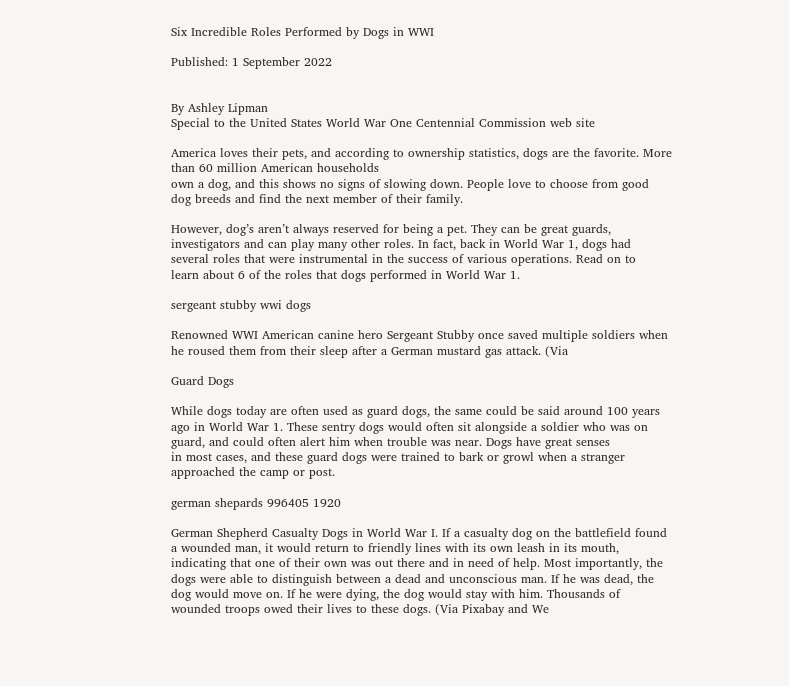Six Incredible Roles Performed by Dogs in WWI

Published: 1 September 2022


By Ashley Lipman
Special to the United States World War One Centennial Commission web site

America loves their pets, and according to ownership statistics, dogs are the favorite. More than 60 million American households
own a dog, and this shows no signs of slowing down. People love to choose from good dog breeds and find the next member of their family.

However, dog’s aren’t always reserved for being a pet. They can be great guards, investigators and can play many other roles. In fact, back in World War 1, dogs had several roles that were instrumental in the success of various operations. Read on to
learn about 6 of the roles that dogs performed in World War 1.

sergeant stubby wwi dogs

Renowned WWI American canine hero Sergeant Stubby once saved multiple soldiers when he roused them from their sleep after a German mustard gas attack. (Via

Guard Dogs

While dogs today are often used as guard dogs, the same could be said around 100 years ago in World War 1. These sentry dogs would often sit alongside a soldier who was on guard, and could often alert him when trouble was near. Dogs have great senses
in most cases, and these guard dogs were trained to bark or growl when a stranger approached the camp or post.

german shepards 996405 1920

German Shepherd Casualty Dogs in World War I. If a casualty dog on the battlefield found a wounded man, it would return to friendly lines with its own leash in its mouth, indicating that one of their own was out there and in need of help. Most importantly, the dogs were able to distinguish between a dead and unconscious man. If he was dead, the dog would move on. If he were dying, the dog would stay with him. Thousands of wounded troops owed their lives to these dogs. (Via Pixabay and We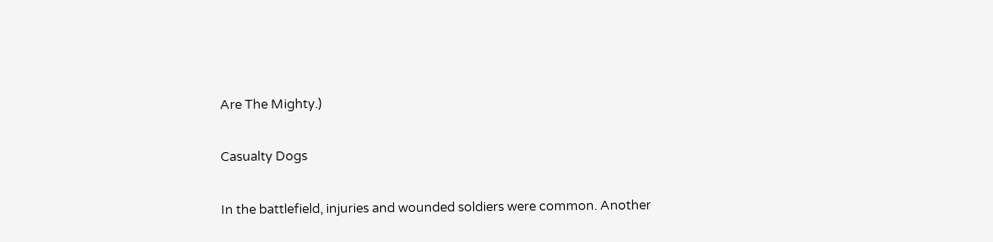Are The Mighty.)

Casualty Dogs

In the battlefield, injuries and wounded soldiers were common. Another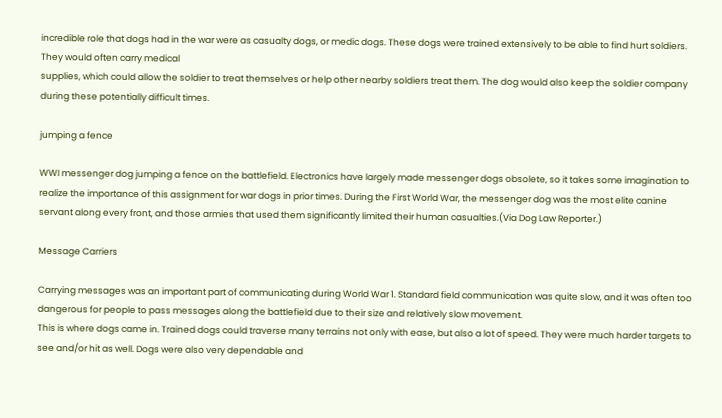incredible role that dogs had in the war were as casualty dogs, or medic dogs. These dogs were trained extensively to be able to find hurt soldiers. They would often carry medical
supplies, which could allow the soldier to treat themselves or help other nearby soldiers treat them. The dog would also keep the soldier company during these potentially difficult times.

jumping a fence

WWI messenger dog jumping a fence on the battlefield. Electronics have largely made messenger dogs obsolete, so it takes some imagination to realize the importance of this assignment for war dogs in prior times. During the First World War, the messenger dog was the most elite canine servant along every front, and those armies that used them significantly limited their human casualties.(Via Dog Law Reporter.)

Message Carriers

Carrying messages was an important part of communicating during World War 1. Standard field communication was quite slow, and it was often too dangerous for people to pass messages along the battlefield due to their size and relatively slow movement.
This is where dogs came in. Trained dogs could traverse many terrains not only with ease, but also a lot of speed. They were much harder targets to see and/or hit as well. Dogs were also very dependable and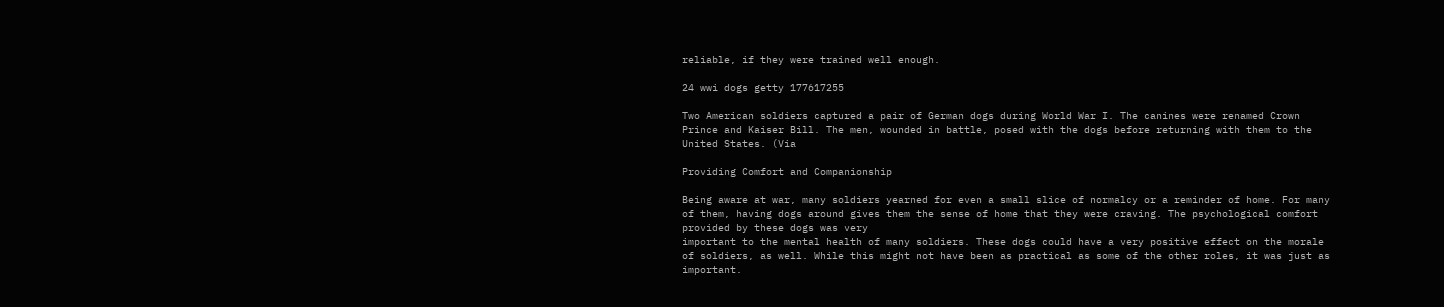reliable, if they were trained well enough.

24 wwi dogs getty 177617255

Two American soldiers captured a pair of German dogs during World War I. The canines were renamed Crown Prince and Kaiser Bill. The men, wounded in battle, posed with the dogs before returning with them to the United States. (Via

Providing Comfort and Companionship

Being aware at war, many soldiers yearned for even a small slice of normalcy or a reminder of home. For many of them, having dogs around gives them the sense of home that they were craving. The psychological comfort provided by these dogs was very
important to the mental health of many soldiers. These dogs could have a very positive effect on the morale of soldiers, as well. While this might not have been as practical as some of the other roles, it was just as important.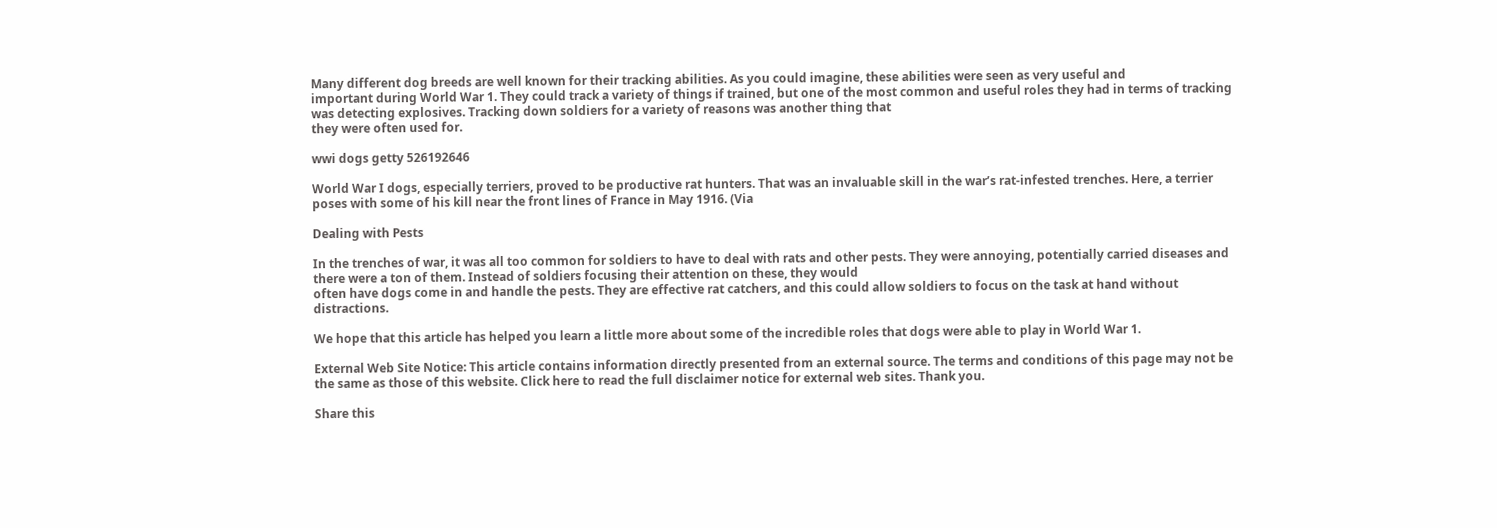Many different dog breeds are well known for their tracking abilities. As you could imagine, these abilities were seen as very useful and
important during World War 1. They could track a variety of things if trained, but one of the most common and useful roles they had in terms of tracking was detecting explosives. Tracking down soldiers for a variety of reasons was another thing that
they were often used for.

wwi dogs getty 526192646

World War I dogs, especially terriers, proved to be productive rat hunters. That was an invaluable skill in the war’s rat-infested trenches. Here, a terrier poses with some of his kill near the front lines of France in May 1916. (Via

Dealing with Pests

In the trenches of war, it was all too common for soldiers to have to deal with rats and other pests. They were annoying, potentially carried diseases and there were a ton of them. Instead of soldiers focusing their attention on these, they would
often have dogs come in and handle the pests. They are effective rat catchers, and this could allow soldiers to focus on the task at hand without distractions.

We hope that this article has helped you learn a little more about some of the incredible roles that dogs were able to play in World War 1.

External Web Site Notice: This article contains information directly presented from an external source. The terms and conditions of this page may not be the same as those of this website. Click here to read the full disclaimer notice for external web sites. Thank you.

Share this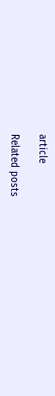article

Related posts